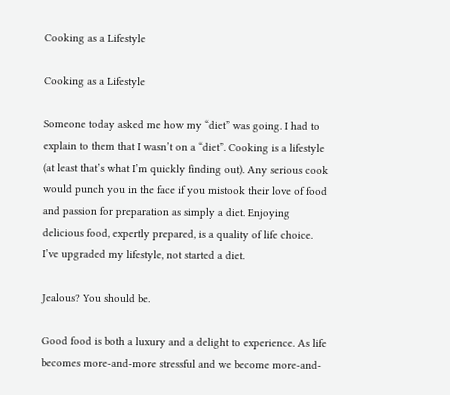Cooking as a Lifestyle

Cooking as a Lifestyle

Someone today asked me how my “diet” was going. I had to explain to them that I wasn’t on a “diet”. Cooking is a lifestyle (at least that’s what I’m quickly finding out). Any serious cook would punch you in the face if you mistook their love of food and passion for preparation as simply a diet. Enjoying delicious food, expertly prepared, is a quality of life choice. I’ve upgraded my lifestyle, not started a diet.

Jealous? You should be.

Good food is both a luxury and a delight to experience. As life becomes more-and-more stressful and we become more-and-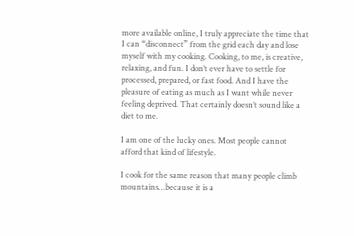more available online, I truly appreciate the time that I can “disconnect” from the grid each day and lose myself with my cooking. Cooking, to me, is creative, relaxing, and fun. I don’t ever have to settle for processed, prepared, or fast food. And I have the pleasure of eating as much as I want while never feeling deprived. That certainly doesn’t sound like a diet to me.

I am one of the lucky ones. Most people cannot afford that kind of lifestyle.

I cook for the same reason that many people climb mountains…because it is a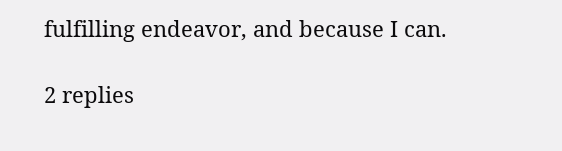fulfilling endeavor, and because I can.

2 replies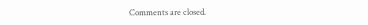Comments are closed.